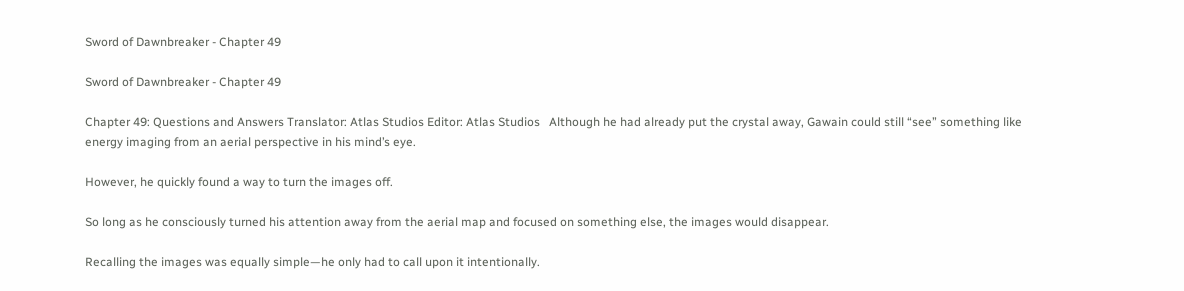Sword of Dawnbreaker - Chapter 49

Sword of Dawnbreaker - Chapter 49

Chapter 49: Questions and Answers Translator: Atlas Studios Editor: Atlas Studios   Although he had already put the crystal away, Gawain could still “see” something like energy imaging from an aerial perspective in his mind’s eye.

However, he quickly found a way to turn the images off.

So long as he consciously turned his attention away from the aerial map and focused on something else, the images would disappear.

Recalling the images was equally simple—he only had to call upon it intentionally.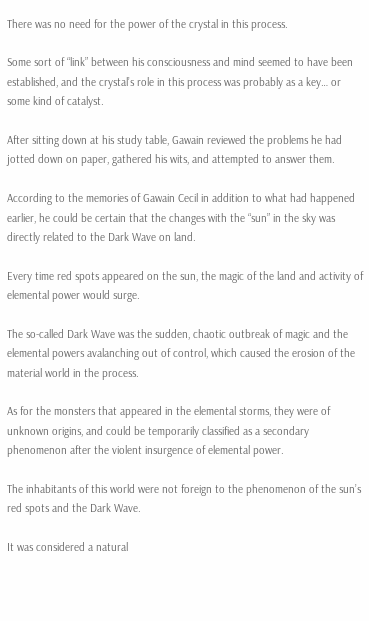There was no need for the power of the crystal in this process.

Some sort of “link” between his consciousness and mind seemed to have been established, and the crystal’s role in this process was probably as a key… or some kind of catalyst.

After sitting down at his study table, Gawain reviewed the problems he had jotted down on paper, gathered his wits, and attempted to answer them.

According to the memories of Gawain Cecil in addition to what had happened earlier, he could be certain that the changes with the “sun” in the sky was directly related to the Dark Wave on land.

Every time red spots appeared on the sun, the magic of the land and activity of elemental power would surge.

The so-called Dark Wave was the sudden, chaotic outbreak of magic and the elemental powers avalanching out of control, which caused the erosion of the material world in the process.

As for the monsters that appeared in the elemental storms, they were of unknown origins, and could be temporarily classified as a secondary phenomenon after the violent insurgence of elemental power.

The inhabitants of this world were not foreign to the phenomenon of the sun’s red spots and the Dark Wave.

It was considered a natural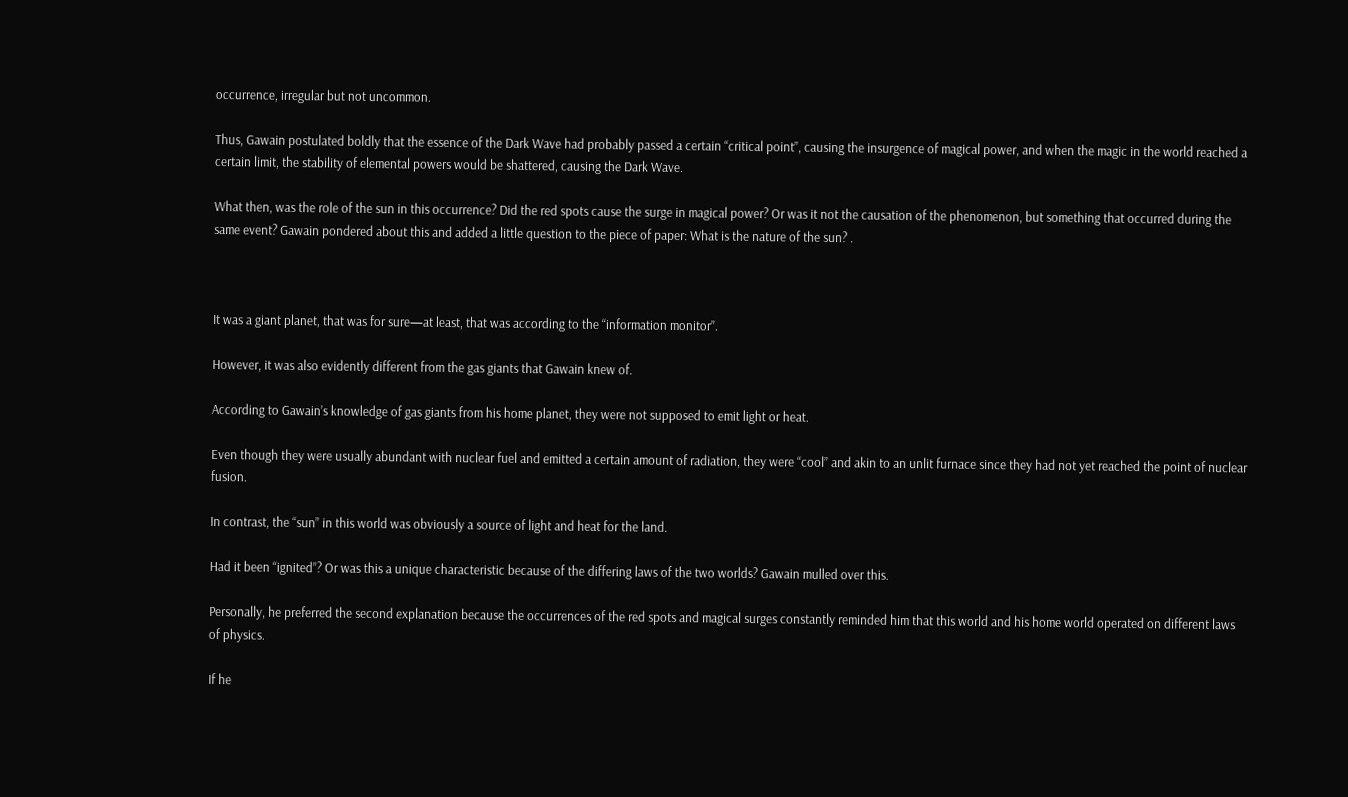occurrence, irregular but not uncommon.

Thus, Gawain postulated boldly that the essence of the Dark Wave had probably passed a certain “critical point”, causing the insurgence of magical power, and when the magic in the world reached a certain limit, the stability of elemental powers would be shattered, causing the Dark Wave.

What then, was the role of the sun in this occurrence? Did the red spots cause the surge in magical power? Or was it not the causation of the phenomenon, but something that occurred during the same event? Gawain pondered about this and added a little question to the piece of paper: What is the nature of the sun? .



It was a giant planet, that was for sure—at least, that was according to the “information monitor”.

However, it was also evidently different from the gas giants that Gawain knew of.

According to Gawain’s knowledge of gas giants from his home planet, they were not supposed to emit light or heat.

Even though they were usually abundant with nuclear fuel and emitted a certain amount of radiation, they were “cool” and akin to an unlit furnace since they had not yet reached the point of nuclear fusion.

In contrast, the “sun” in this world was obviously a source of light and heat for the land.

Had it been “ignited”? Or was this a unique characteristic because of the differing laws of the two worlds? Gawain mulled over this.

Personally, he preferred the second explanation because the occurrences of the red spots and magical surges constantly reminded him that this world and his home world operated on different laws of physics.

If he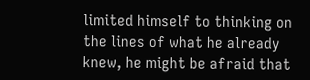limited himself to thinking on the lines of what he already knew, he might be afraid that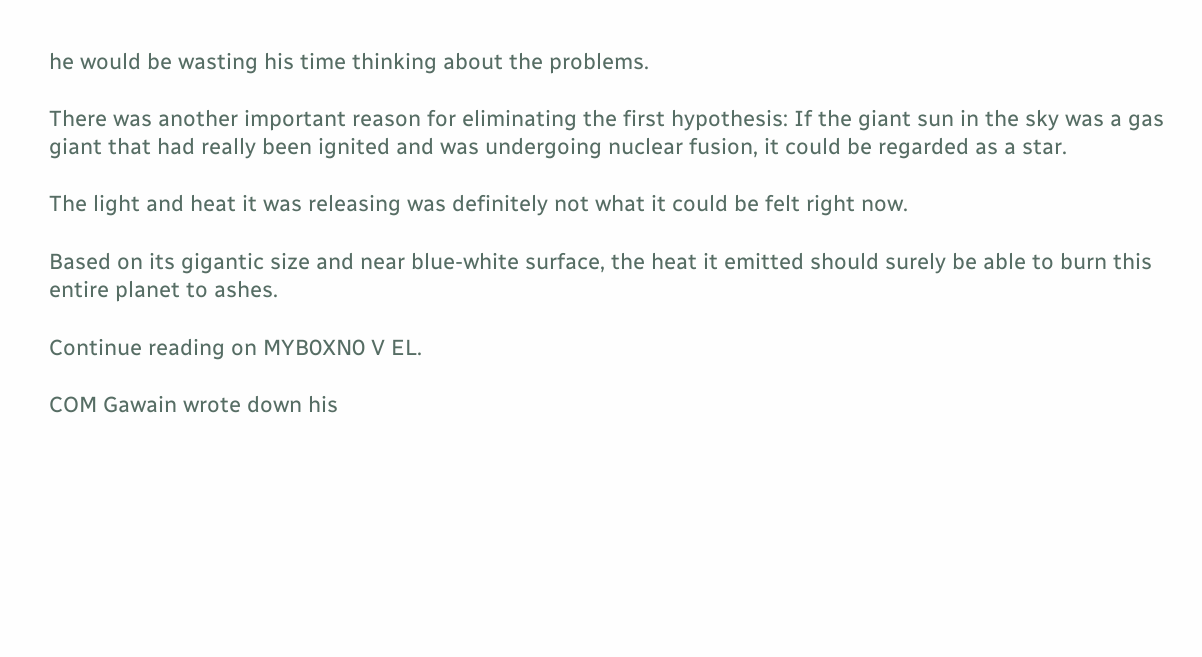he would be wasting his time thinking about the problems.

There was another important reason for eliminating the first hypothesis: If the giant sun in the sky was a gas giant that had really been ignited and was undergoing nuclear fusion, it could be regarded as a star.

The light and heat it was releasing was definitely not what it could be felt right now.

Based on its gigantic size and near blue-white surface, the heat it emitted should surely be able to burn this entire planet to ashes.

Continue reading on MYB0XN0 V EL.

COM Gawain wrote down his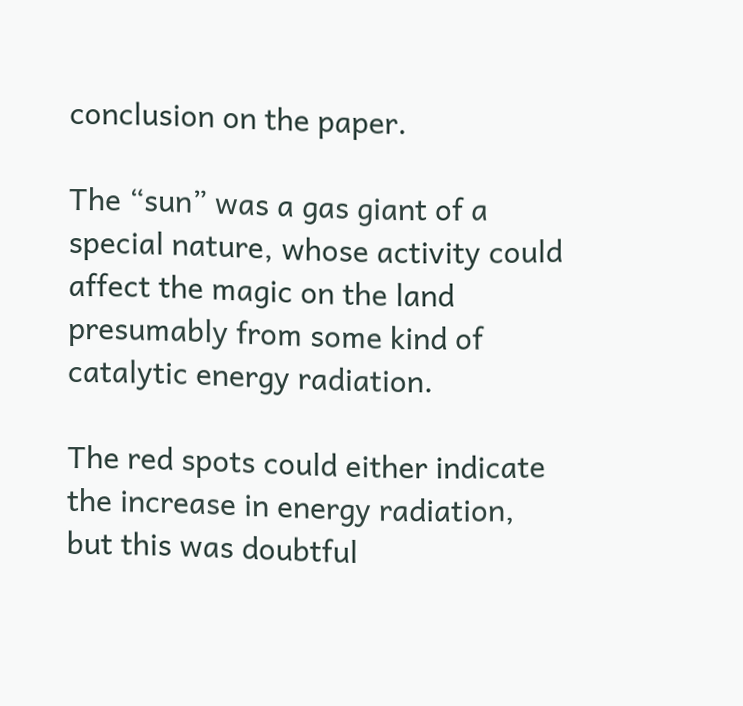conclusion on the paper.

The “sun” was a gas giant of a special nature, whose activity could affect the magic on the land presumably from some kind of catalytic energy radiation.

The red spots could either indicate the increase in energy radiation, but this was doubtful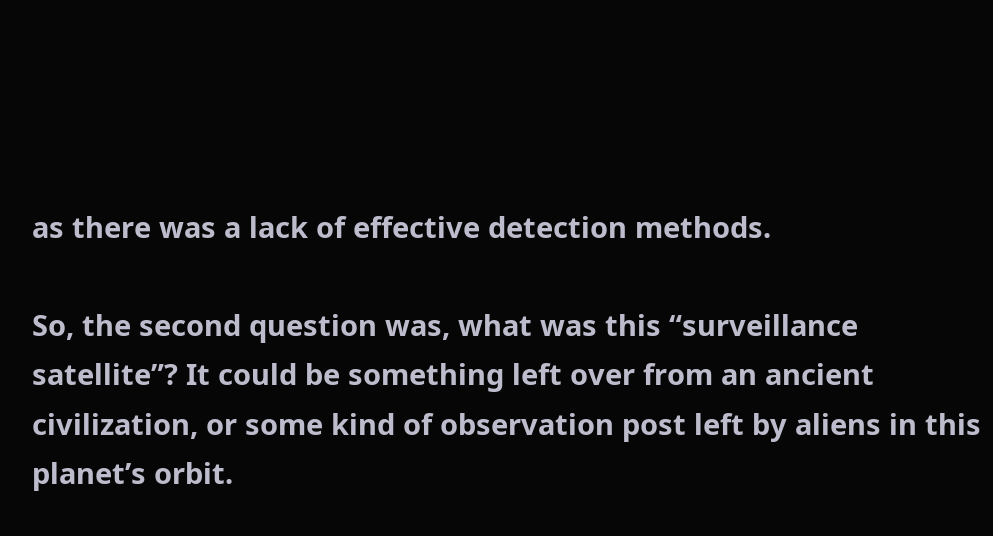as there was a lack of effective detection methods.

So, the second question was, what was this “surveillance satellite”? It could be something left over from an ancient civilization, or some kind of observation post left by aliens in this planet’s orbit.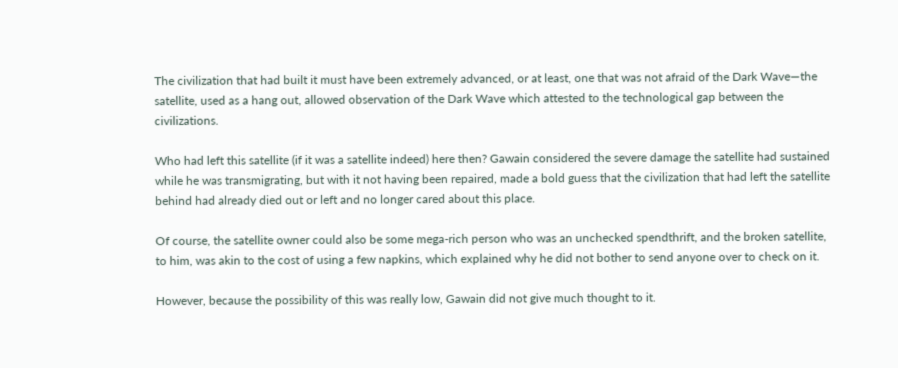The civilization that had built it must have been extremely advanced, or at least, one that was not afraid of the Dark Wave—the satellite, used as a hang out, allowed observation of the Dark Wave which attested to the technological gap between the civilizations.

Who had left this satellite (if it was a satellite indeed) here then? Gawain considered the severe damage the satellite had sustained while he was transmigrating, but with it not having been repaired, made a bold guess that the civilization that had left the satellite behind had already died out or left and no longer cared about this place.

Of course, the satellite owner could also be some mega-rich person who was an unchecked spendthrift, and the broken satellite, to him, was akin to the cost of using a few napkins, which explained why he did not bother to send anyone over to check on it.

However, because the possibility of this was really low, Gawain did not give much thought to it.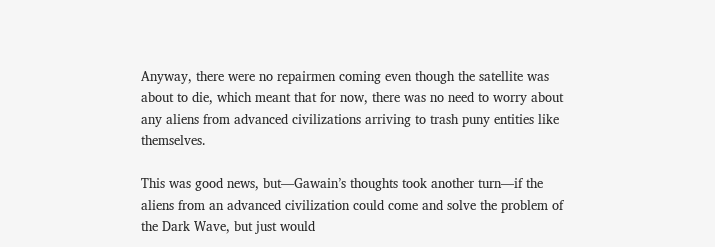Anyway, there were no repairmen coming even though the satellite was about to die, which meant that for now, there was no need to worry about any aliens from advanced civilizations arriving to trash puny entities like themselves.

This was good news, but—Gawain’s thoughts took another turn—if the aliens from an advanced civilization could come and solve the problem of the Dark Wave, but just would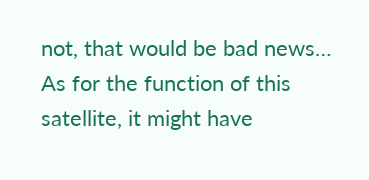not, that would be bad news… As for the function of this satellite, it might have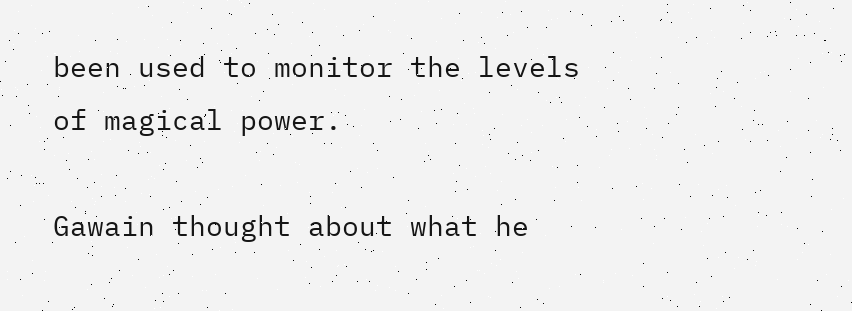been used to monitor the levels of magical power.

Gawain thought about what he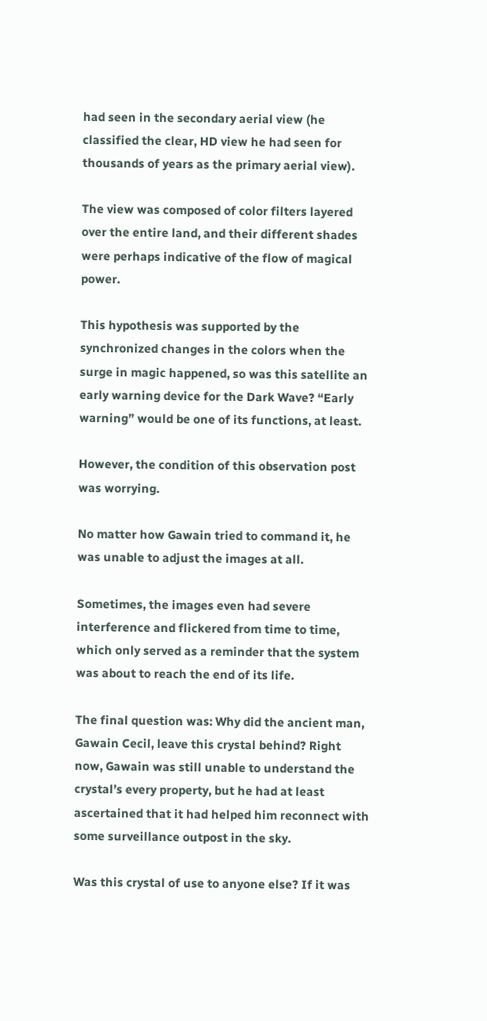had seen in the secondary aerial view (he classified the clear, HD view he had seen for thousands of years as the primary aerial view).

The view was composed of color filters layered over the entire land, and their different shades were perhaps indicative of the flow of magical power.

This hypothesis was supported by the synchronized changes in the colors when the surge in magic happened, so was this satellite an early warning device for the Dark Wave? “Early warning” would be one of its functions, at least.

However, the condition of this observation post was worrying.

No matter how Gawain tried to command it, he was unable to adjust the images at all.

Sometimes, the images even had severe interference and flickered from time to time, which only served as a reminder that the system was about to reach the end of its life.

The final question was: Why did the ancient man, Gawain Cecil, leave this crystal behind? Right now, Gawain was still unable to understand the crystal’s every property, but he had at least ascertained that it had helped him reconnect with some surveillance outpost in the sky.

Was this crystal of use to anyone else? If it was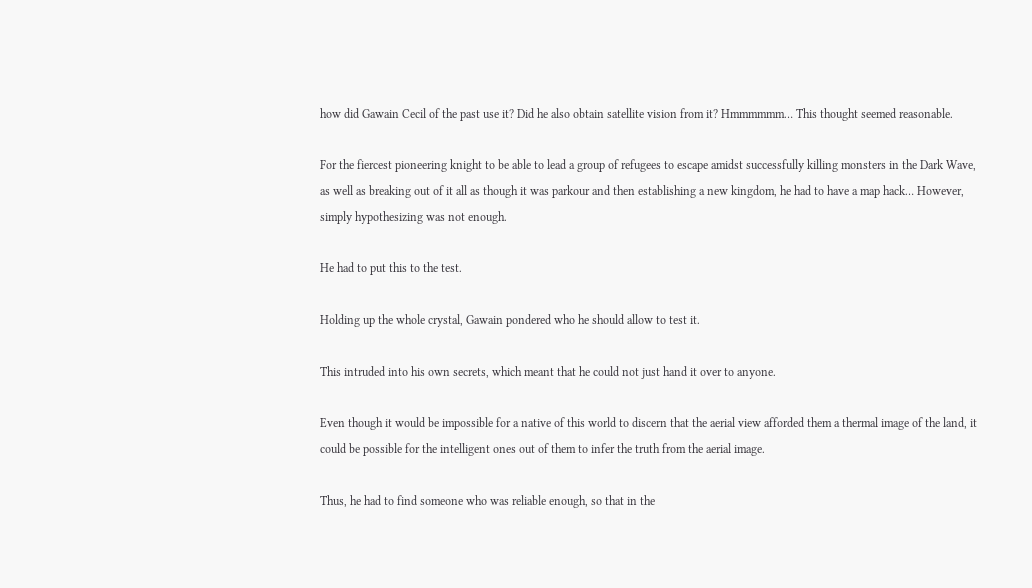how did Gawain Cecil of the past use it? Did he also obtain satellite vision from it? Hmmmmmm… This thought seemed reasonable.

For the fiercest pioneering knight to be able to lead a group of refugees to escape amidst successfully killing monsters in the Dark Wave, as well as breaking out of it all as though it was parkour and then establishing a new kingdom, he had to have a map hack… However, simply hypothesizing was not enough.

He had to put this to the test.

Holding up the whole crystal, Gawain pondered who he should allow to test it.

This intruded into his own secrets, which meant that he could not just hand it over to anyone.

Even though it would be impossible for a native of this world to discern that the aerial view afforded them a thermal image of the land, it could be possible for the intelligent ones out of them to infer the truth from the aerial image.

Thus, he had to find someone who was reliable enough, so that in the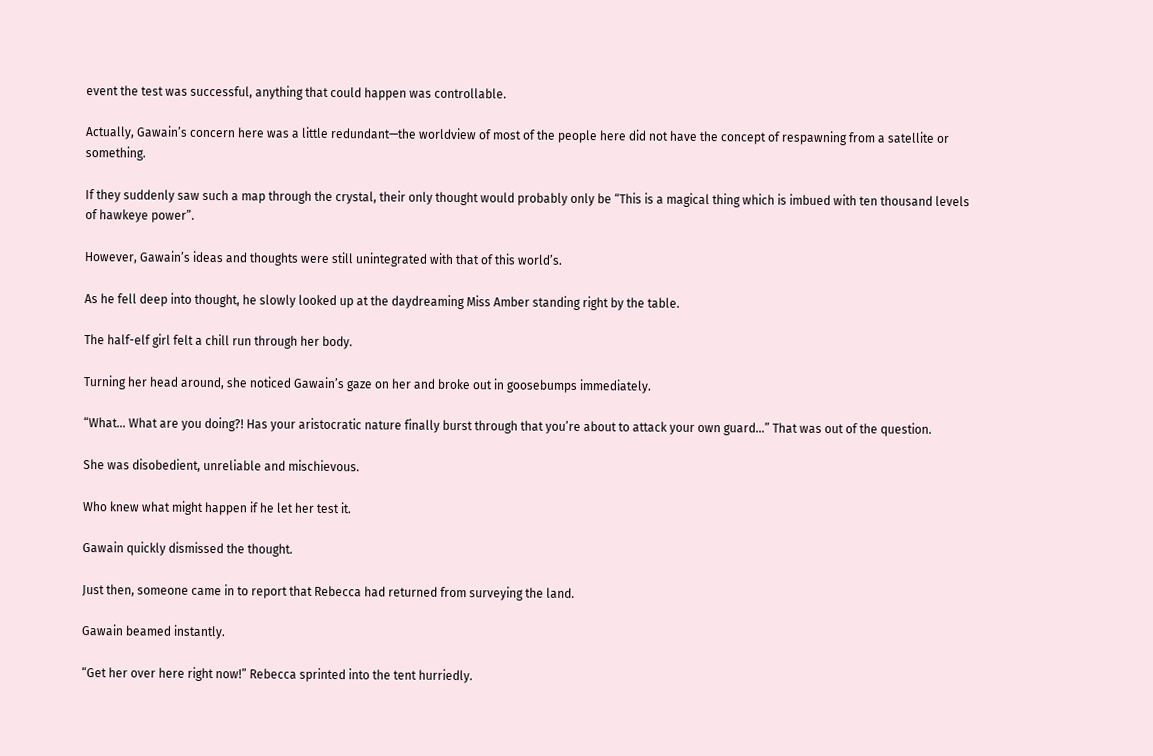event the test was successful, anything that could happen was controllable.

Actually, Gawain’s concern here was a little redundant—the worldview of most of the people here did not have the concept of respawning from a satellite or something.

If they suddenly saw such a map through the crystal, their only thought would probably only be “This is a magical thing which is imbued with ten thousand levels of hawkeye power”.

However, Gawain’s ideas and thoughts were still unintegrated with that of this world’s.

As he fell deep into thought, he slowly looked up at the daydreaming Miss Amber standing right by the table.

The half-elf girl felt a chill run through her body.

Turning her head around, she noticed Gawain’s gaze on her and broke out in goosebumps immediately.

“What… What are you doing?! Has your aristocratic nature finally burst through that you’re about to attack your own guard…” That was out of the question.

She was disobedient, unreliable and mischievous.

Who knew what might happen if he let her test it.

Gawain quickly dismissed the thought.

Just then, someone came in to report that Rebecca had returned from surveying the land.

Gawain beamed instantly.

“Get her over here right now!” Rebecca sprinted into the tent hurriedly.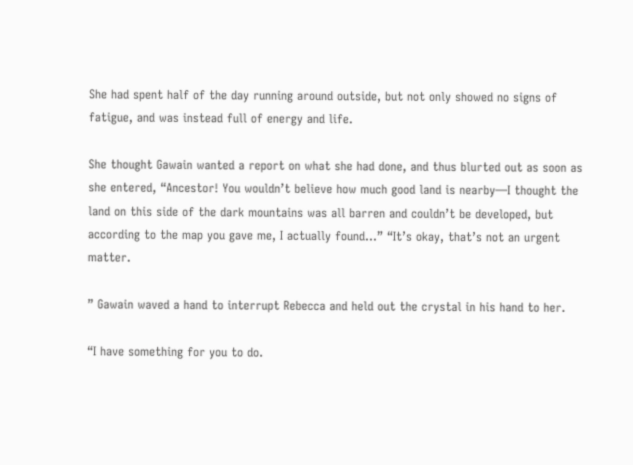She had spent half of the day running around outside, but not only showed no signs of fatigue, and was instead full of energy and life.

She thought Gawain wanted a report on what she had done, and thus blurted out as soon as she entered, “Ancestor! You wouldn’t believe how much good land is nearby—I thought the land on this side of the dark mountains was all barren and couldn’t be developed, but according to the map you gave me, I actually found…” “It’s okay, that’s not an urgent matter.

” Gawain waved a hand to interrupt Rebecca and held out the crystal in his hand to her.

“I have something for you to do.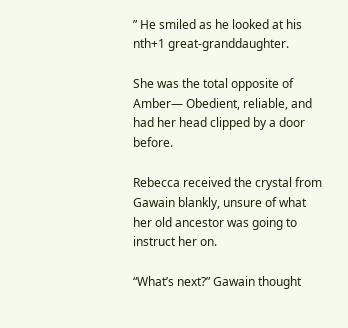” He smiled as he looked at his nth+1 great-granddaughter.

She was the total opposite of Amber— Obedient, reliable, and had her head clipped by a door before.

Rebecca received the crystal from Gawain blankly, unsure of what her old ancestor was going to instruct her on.

“What’s next?” Gawain thought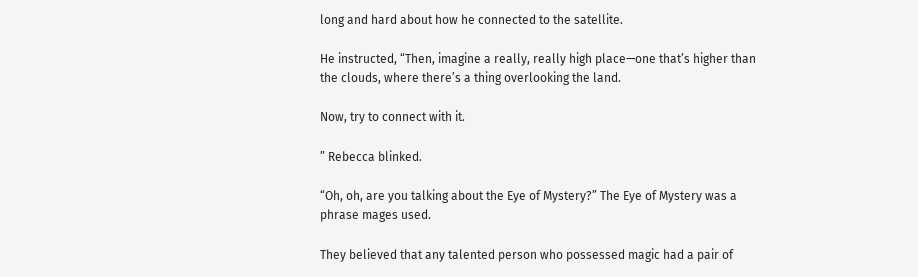long and hard about how he connected to the satellite.

He instructed, “Then, imagine a really, really high place—one that’s higher than the clouds, where there’s a thing overlooking the land.

Now, try to connect with it.

” Rebecca blinked.

“Oh, oh, are you talking about the Eye of Mystery?” The Eye of Mystery was a phrase mages used.

They believed that any talented person who possessed magic had a pair of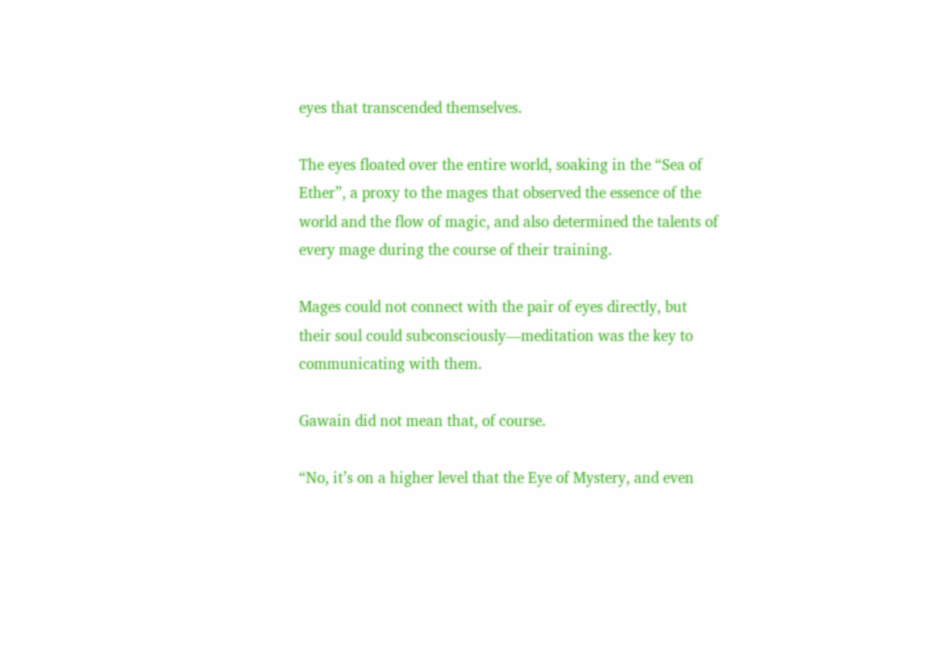eyes that transcended themselves.

The eyes floated over the entire world, soaking in the “Sea of Ether”, a proxy to the mages that observed the essence of the world and the flow of magic, and also determined the talents of every mage during the course of their training.

Mages could not connect with the pair of eyes directly, but their soul could subconsciously—meditation was the key to communicating with them.

Gawain did not mean that, of course.

“No, it’s on a higher level that the Eye of Mystery, and even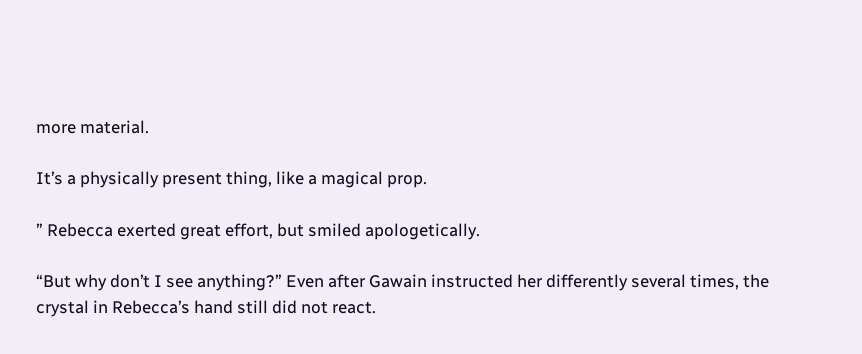more material.

It’s a physically present thing, like a magical prop.

” Rebecca exerted great effort, but smiled apologetically.

“But why don’t I see anything?” Even after Gawain instructed her differently several times, the crystal in Rebecca’s hand still did not react.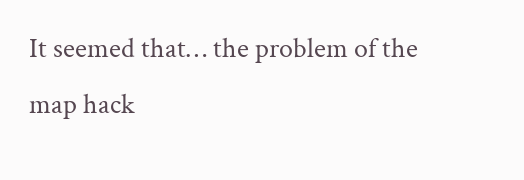It seemed that… the problem of the map hack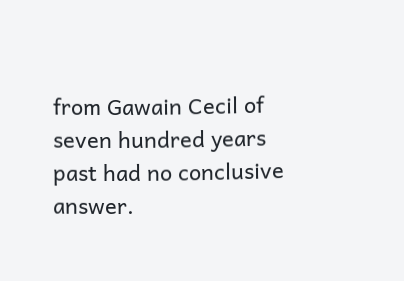from Gawain Cecil of seven hundred years past had no conclusive answer.